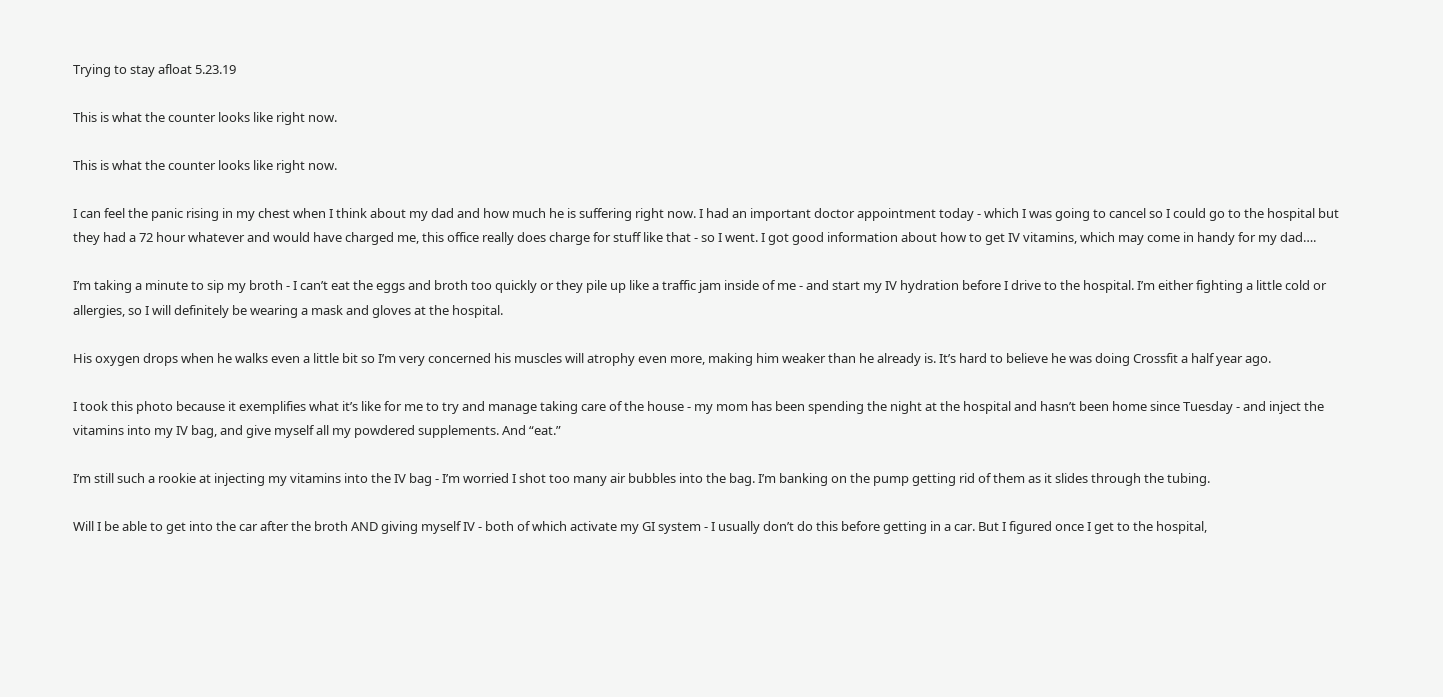Trying to stay afloat 5.23.19

This is what the counter looks like right now.

This is what the counter looks like right now.

I can feel the panic rising in my chest when I think about my dad and how much he is suffering right now. I had an important doctor appointment today - which I was going to cancel so I could go to the hospital but they had a 72 hour whatever and would have charged me, this office really does charge for stuff like that - so I went. I got good information about how to get IV vitamins, which may come in handy for my dad….

I’m taking a minute to sip my broth - I can’t eat the eggs and broth too quickly or they pile up like a traffic jam inside of me - and start my IV hydration before I drive to the hospital. I’m either fighting a little cold or allergies, so I will definitely be wearing a mask and gloves at the hospital.

His oxygen drops when he walks even a little bit so I’m very concerned his muscles will atrophy even more, making him weaker than he already is. It’s hard to believe he was doing Crossfit a half year ago.

I took this photo because it exemplifies what it’s like for me to try and manage taking care of the house - my mom has been spending the night at the hospital and hasn’t been home since Tuesday - and inject the vitamins into my IV bag, and give myself all my powdered supplements. And “eat.”

I’m still such a rookie at injecting my vitamins into the IV bag - I’m worried I shot too many air bubbles into the bag. I’m banking on the pump getting rid of them as it slides through the tubing.

Will I be able to get into the car after the broth AND giving myself IV - both of which activate my GI system - I usually don’t do this before getting in a car. But I figured once I get to the hospital,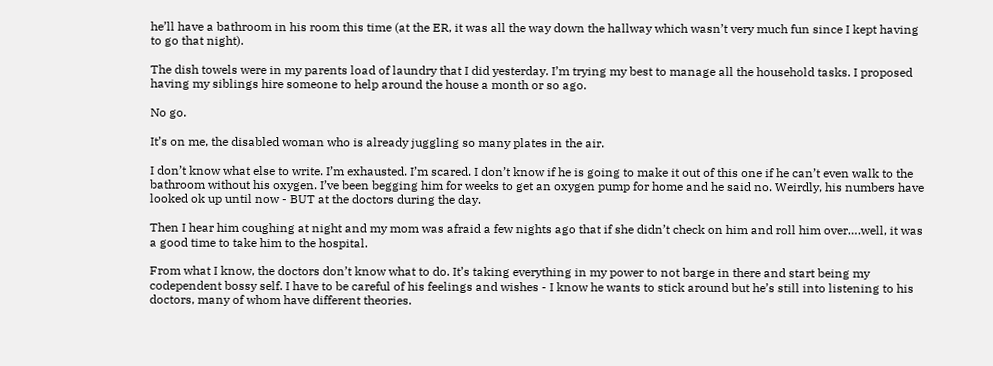he’ll have a bathroom in his room this time (at the ER, it was all the way down the hallway which wasn’t very much fun since I kept having to go that night).

The dish towels were in my parents load of laundry that I did yesterday. I’m trying my best to manage all the household tasks. I proposed having my siblings hire someone to help around the house a month or so ago.

No go.

It’s on me, the disabled woman who is already juggling so many plates in the air.

I don’t know what else to write. I’m exhausted. I’m scared. I don’t know if he is going to make it out of this one if he can’t even walk to the bathroom without his oxygen. I’ve been begging him for weeks to get an oxygen pump for home and he said no. Weirdly, his numbers have looked ok up until now - BUT at the doctors during the day.

Then I hear him coughing at night and my mom was afraid a few nights ago that if she didn’t check on him and roll him over….well, it was a good time to take him to the hospital.

From what I know, the doctors don’t know what to do. It’s taking everything in my power to not barge in there and start being my codependent bossy self. I have to be careful of his feelings and wishes - I know he wants to stick around but he’s still into listening to his doctors, many of whom have different theories.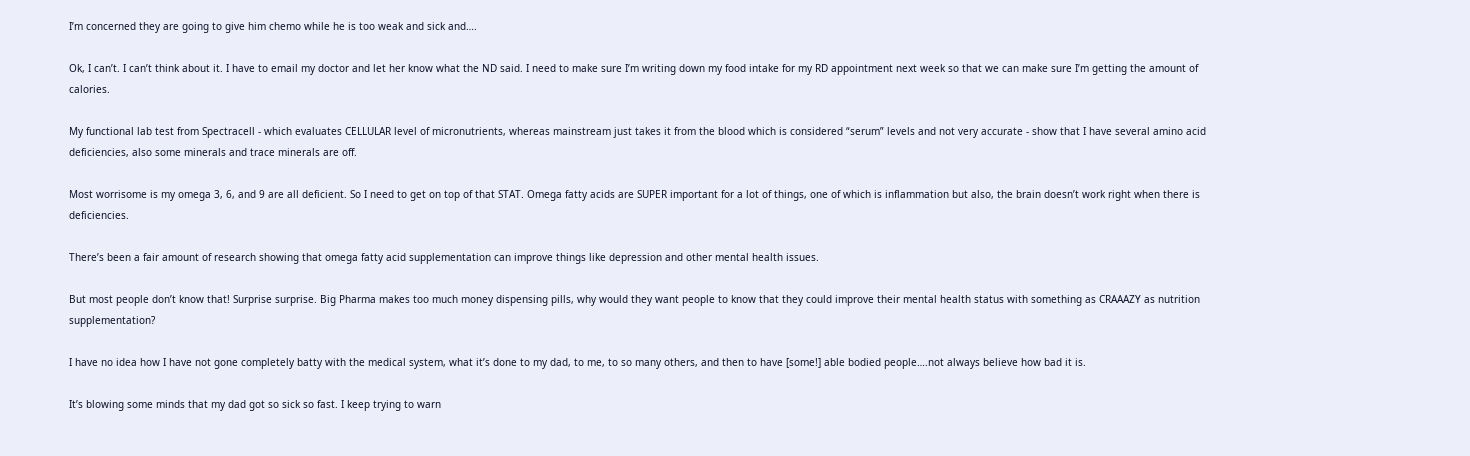I’m concerned they are going to give him chemo while he is too weak and sick and….

Ok, I can’t. I can’t think about it. I have to email my doctor and let her know what the ND said. I need to make sure I’m writing down my food intake for my RD appointment next week so that we can make sure I’m getting the amount of calories.

My functional lab test from Spectracell - which evaluates CELLULAR level of micronutrients, whereas mainstream just takes it from the blood which is considered “serum” levels and not very accurate - show that I have several amino acid deficiencies, also some minerals and trace minerals are off.

Most worrisome is my omega 3, 6, and 9 are all deficient. So I need to get on top of that STAT. Omega fatty acids are SUPER important for a lot of things, one of which is inflammation but also, the brain doesn’t work right when there is deficiencies.

There’s been a fair amount of research showing that omega fatty acid supplementation can improve things like depression and other mental health issues.

But most people don’t know that! Surprise surprise. Big Pharma makes too much money dispensing pills, why would they want people to know that they could improve their mental health status with something as CRAAAZY as nutrition supplementation?

I have no idea how I have not gone completely batty with the medical system, what it’s done to my dad, to me, to so many others, and then to have [some!] able bodied people….not always believe how bad it is.

It’s blowing some minds that my dad got so sick so fast. I keep trying to warn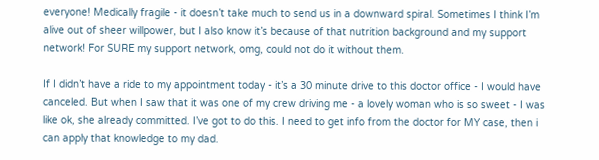everyone! Medically fragile - it doesn’t take much to send us in a downward spiral. Sometimes I think I’m alive out of sheer willpower, but I also know it’s because of that nutrition background and my support network! For SURE my support network, omg, could not do it without them.

If I didn’t have a ride to my appointment today - it’s a 30 minute drive to this doctor office - I would have canceled. But when I saw that it was one of my crew driving me - a lovely woman who is so sweet - I was like ok, she already committed. I’ve got to do this. I need to get info from the doctor for MY case, then i can apply that knowledge to my dad.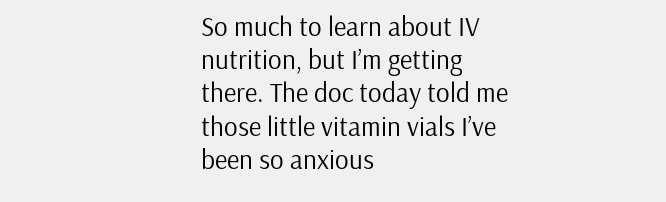So much to learn about IV nutrition, but I’m getting there. The doc today told me those little vitamin vials I’ve been so anxious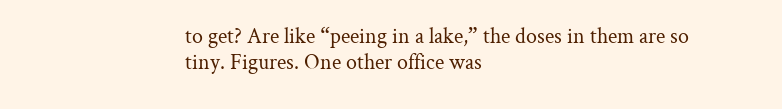to get? Are like “peeing in a lake,” the doses in them are so tiny. Figures. One other office was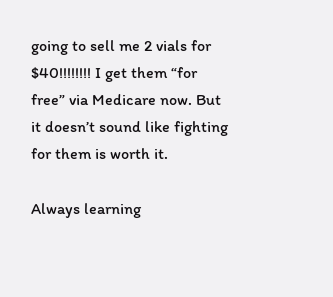going to sell me 2 vials for $40!!!!!!!! I get them “for free” via Medicare now. But it doesn’t sound like fighting for them is worth it.

Always learning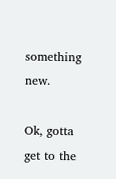something new.

Ok, gotta get to the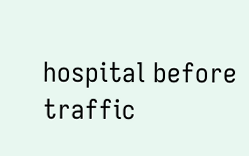hospital before traffic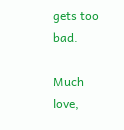gets too bad.

Much love,